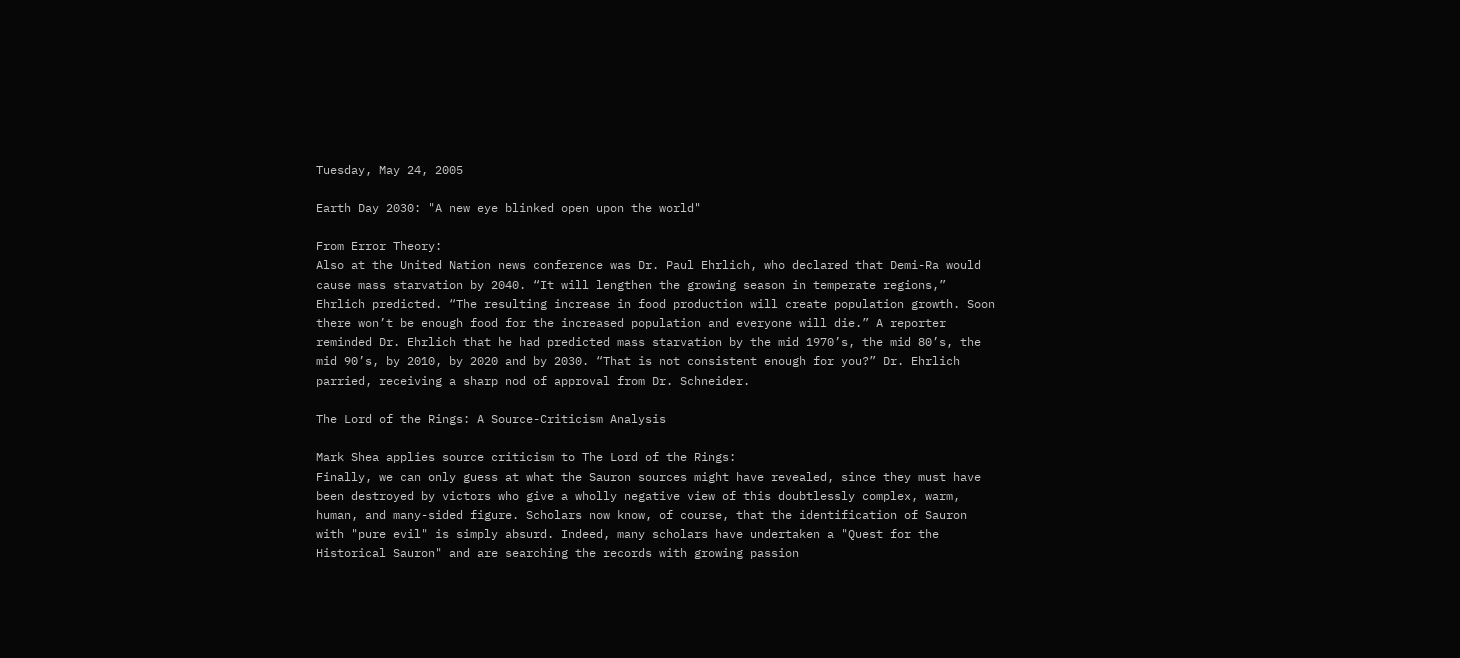Tuesday, May 24, 2005

Earth Day 2030: "A new eye blinked open upon the world"

From Error Theory:
Also at the United Nation news conference was Dr. Paul Ehrlich, who declared that Demi-Ra would cause mass starvation by 2040. “It will lengthen the growing season in temperate regions,” Ehrlich predicted. “The resulting increase in food production will create population growth. Soon there won’t be enough food for the increased population and everyone will die.” A reporter reminded Dr. Ehrlich that he had predicted mass starvation by the mid 1970’s, the mid 80’s, the mid 90’s, by 2010, by 2020 and by 2030. “That is not consistent enough for you?” Dr. Ehrlich parried, receiving a sharp nod of approval from Dr. Schneider.

The Lord of the Rings: A Source-Criticism Analysis

Mark Shea applies source criticism to The Lord of the Rings:
Finally, we can only guess at what the Sauron sources might have revealed, since they must have been destroyed by victors who give a wholly negative view of this doubtlessly complex, warm, human, and many-sided figure. Scholars now know, of course, that the identification of Sauron with "pure evil" is simply absurd. Indeed, many scholars have undertaken a "Quest for the Historical Sauron" and are searching the records with growing passion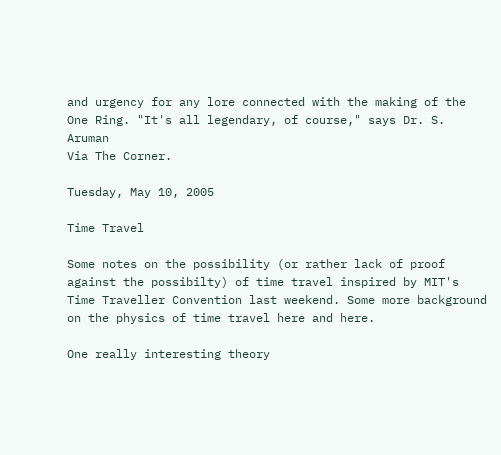and urgency for any lore connected with the making of the One Ring. "It's all legendary, of course," says Dr. S. Aruman
Via The Corner.

Tuesday, May 10, 2005

Time Travel

Some notes on the possibility (or rather lack of proof against the possibilty) of time travel inspired by MIT's Time Traveller Convention last weekend. Some more background on the physics of time travel here and here.

One really interesting theory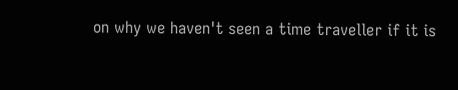on why we haven't seen a time traveller if it is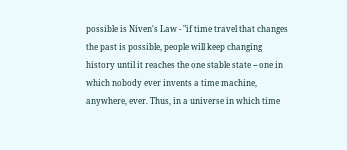possible is Niven's Law - "if time travel that changes the past is possible, people will keep changing history until it reaches the one stable state -- one in which nobody ever invents a time machine, anywhere, ever. Thus, in a universe in which time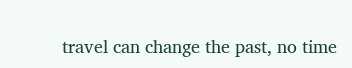travel can change the past, no time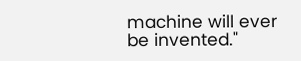machine will ever be invented."